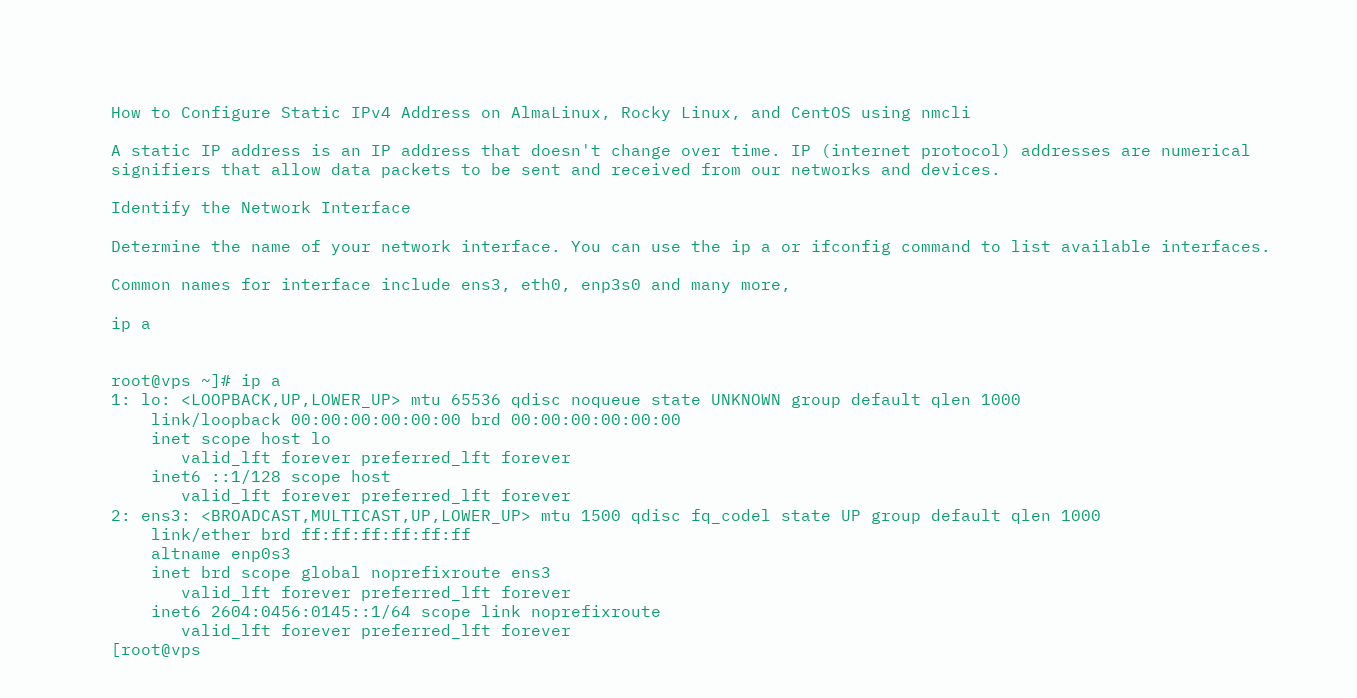How to Configure Static IPv4 Address on AlmaLinux, Rocky Linux, and CentOS using nmcli

A static IP address is an IP address that doesn't change over time. IP (internet protocol) addresses are numerical signifiers that allow data packets to be sent and received from our networks and devices.

Identify the Network Interface

Determine the name of your network interface. You can use the ip a or ifconfig command to list available interfaces.

Common names for interface include ens3, eth0, enp3s0 and many more,

ip a


root@vps ~]# ip a
1: lo: <LOOPBACK,UP,LOWER_UP> mtu 65536 qdisc noqueue state UNKNOWN group default qlen 1000
    link/loopback 00:00:00:00:00:00 brd 00:00:00:00:00:00
    inet scope host lo
       valid_lft forever preferred_lft forever
    inet6 ::1/128 scope host
       valid_lft forever preferred_lft forever
2: ens3: <BROADCAST,MULTICAST,UP,LOWER_UP> mtu 1500 qdisc fq_codel state UP group default qlen 1000
    link/ether brd ff:ff:ff:ff:ff:ff
    altname enp0s3
    inet brd scope global noprefixroute ens3
       valid_lft forever preferred_lft forever
    inet6 2604:0456:0145::1/64 scope link noprefixroute
       valid_lft forever preferred_lft forever
[root@vps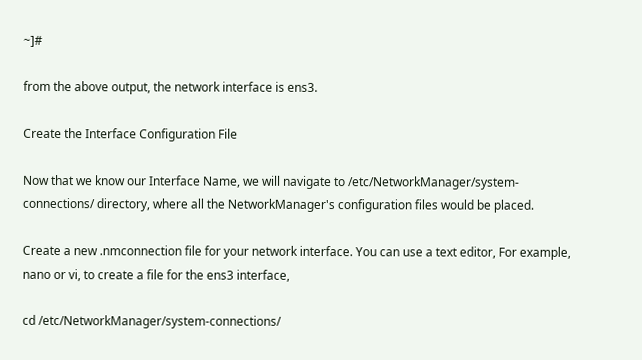~]#

from the above output, the network interface is ens3.

Create the Interface Configuration File

Now that we know our Interface Name, we will navigate to /etc/NetworkManager/system-connections/ directory, where all the NetworkManager's configuration files would be placed.

Create a new .nmconnection file for your network interface. You can use a text editor, For example, nano or vi, to create a file for the ens3 interface,

cd /etc/NetworkManager/system-connections/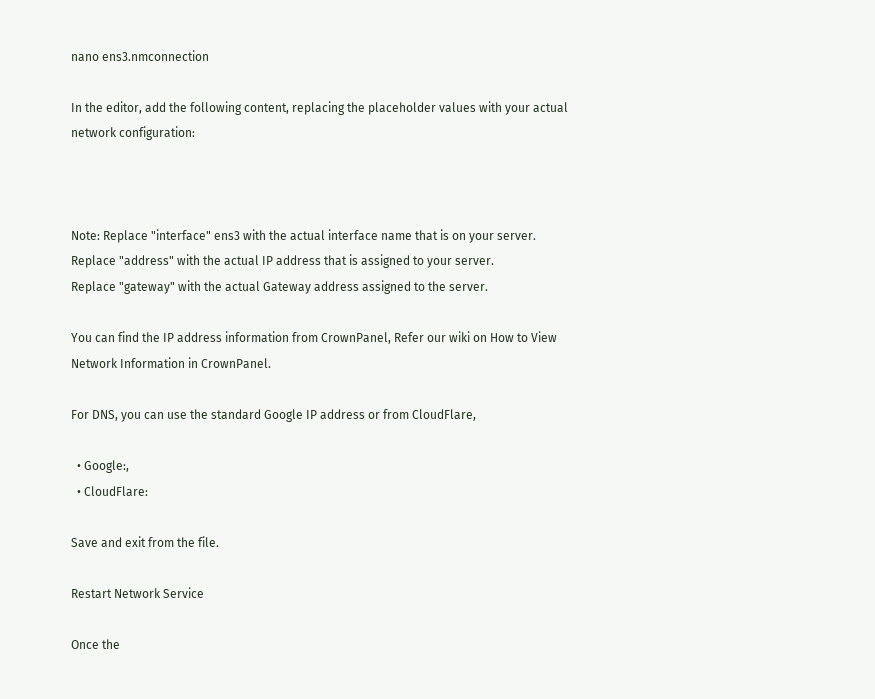nano ens3.nmconnection

In the editor, add the following content, replacing the placeholder values with your actual network configuration:



Note: Replace "interface" ens3 with the actual interface name that is on your server.
Replace "address" with the actual IP address that is assigned to your server.
Replace "gateway" with the actual Gateway address assigned to the server.

You can find the IP address information from CrownPanel, Refer our wiki on How to View Network Information in CrownPanel.

For DNS, you can use the standard Google IP address or from CloudFlare,

  • Google:,
  • CloudFlare:

Save and exit from the file.

Restart Network Service

Once the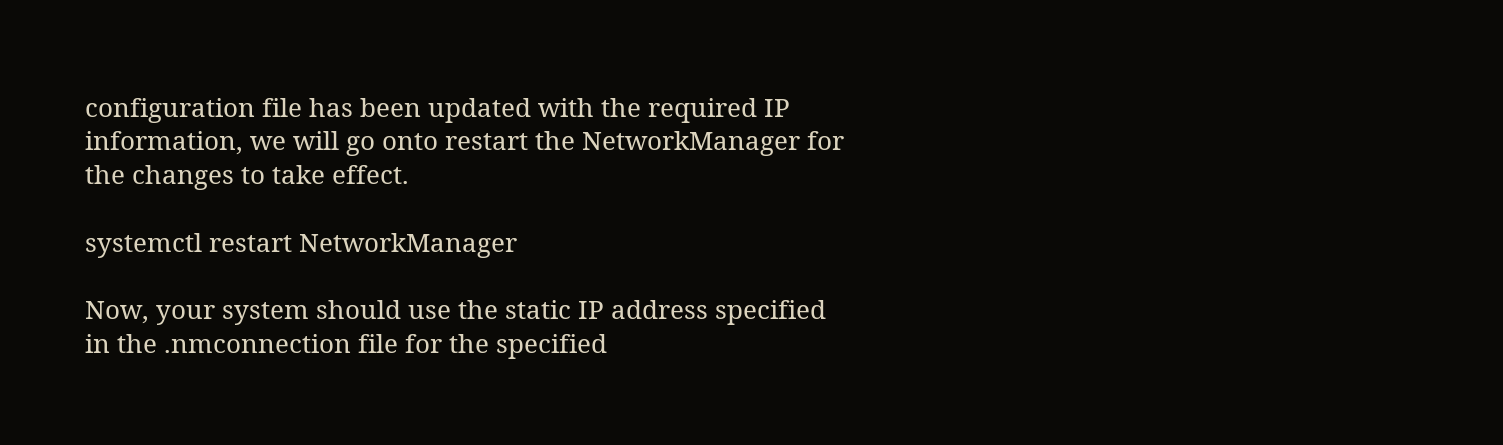configuration file has been updated with the required IP information, we will go onto restart the NetworkManager for the changes to take effect.

systemctl restart NetworkManager

Now, your system should use the static IP address specified in the .nmconnection file for the specified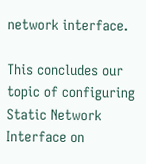network interface.

This concludes our topic of configuring Static Network Interface on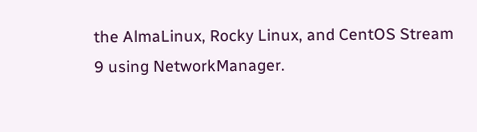the AlmaLinux, Rocky Linux, and CentOS Stream 9 using NetworkManager.